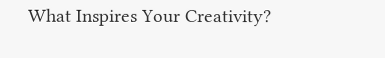What Inspires Your Creativity?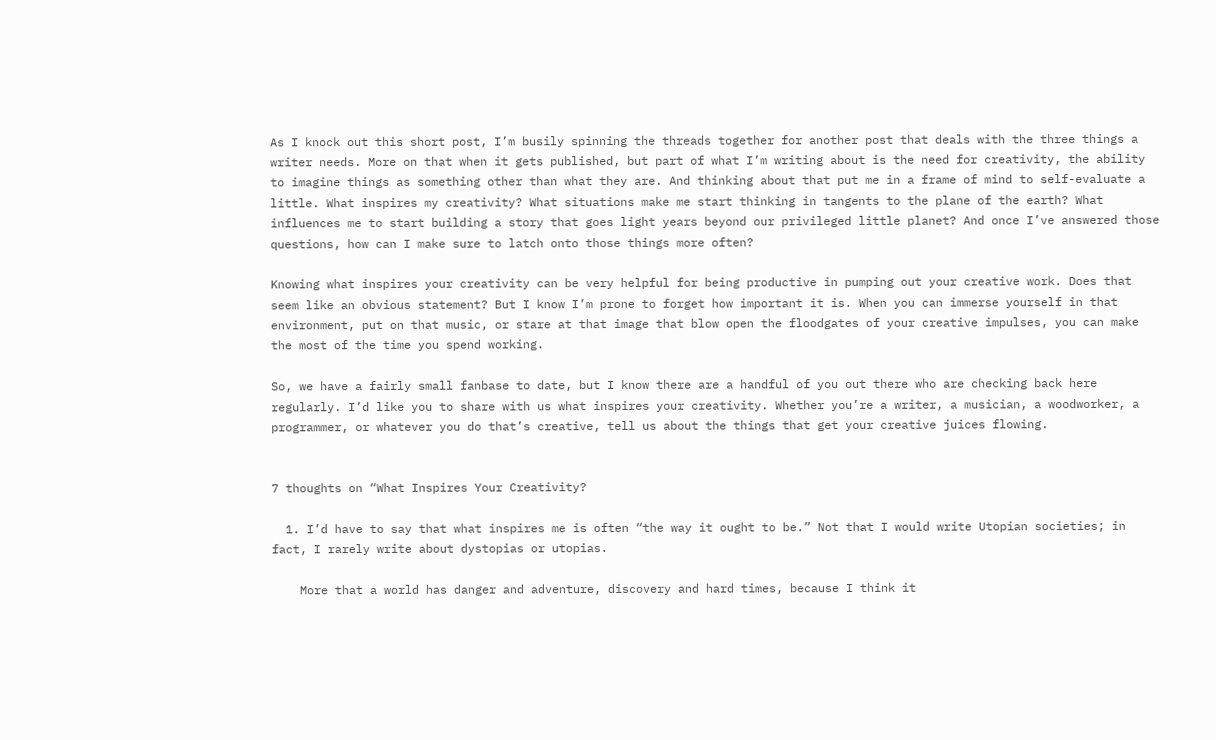As I knock out this short post, I’m busily spinning the threads together for another post that deals with the three things a writer needs. More on that when it gets published, but part of what I’m writing about is the need for creativity, the ability to imagine things as something other than what they are. And thinking about that put me in a frame of mind to self-evaluate a little. What inspires my creativity? What situations make me start thinking in tangents to the plane of the earth? What influences me to start building a story that goes light years beyond our privileged little planet? And once I’ve answered those questions, how can I make sure to latch onto those things more often?

Knowing what inspires your creativity can be very helpful for being productive in pumping out your creative work. Does that seem like an obvious statement? But I know I’m prone to forget how important it is. When you can immerse yourself in that environment, put on that music, or stare at that image that blow open the floodgates of your creative impulses, you can make the most of the time you spend working.

So, we have a fairly small fanbase to date, but I know there are a handful of you out there who are checking back here regularly. I’d like you to share with us what inspires your creativity. Whether you’re a writer, a musician, a woodworker, a programmer, or whatever you do that’s creative, tell us about the things that get your creative juices flowing.


7 thoughts on “What Inspires Your Creativity?

  1. I’d have to say that what inspires me is often “the way it ought to be.” Not that I would write Utopian societies; in fact, I rarely write about dystopias or utopias.

    More that a world has danger and adventure, discovery and hard times, because I think it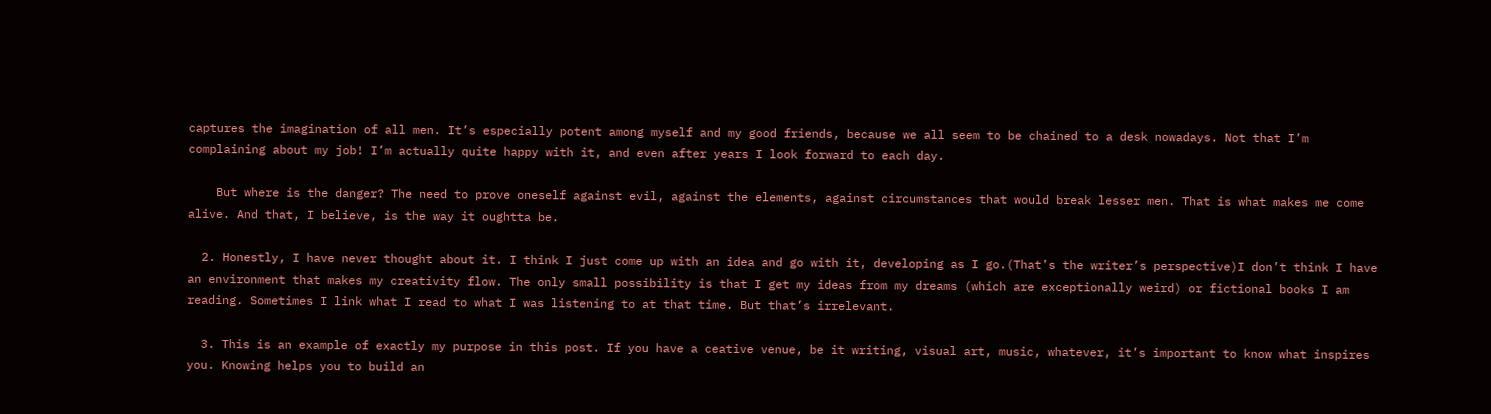captures the imagination of all men. It’s especially potent among myself and my good friends, because we all seem to be chained to a desk nowadays. Not that I’m complaining about my job! I’m actually quite happy with it, and even after years I look forward to each day.

    But where is the danger? The need to prove oneself against evil, against the elements, against circumstances that would break lesser men. That is what makes me come alive. And that, I believe, is the way it oughtta be.

  2. Honestly, I have never thought about it. I think I just come up with an idea and go with it, developing as I go.(That’s the writer’s perspective)I don’t think I have an environment that makes my creativity flow. The only small possibility is that I get my ideas from my dreams (which are exceptionally weird) or fictional books I am reading. Sometimes I link what I read to what I was listening to at that time. But that’s irrelevant.

  3. This is an example of exactly my purpose in this post. If you have a ceative venue, be it writing, visual art, music, whatever, it’s important to know what inspires you. Knowing helps you to build an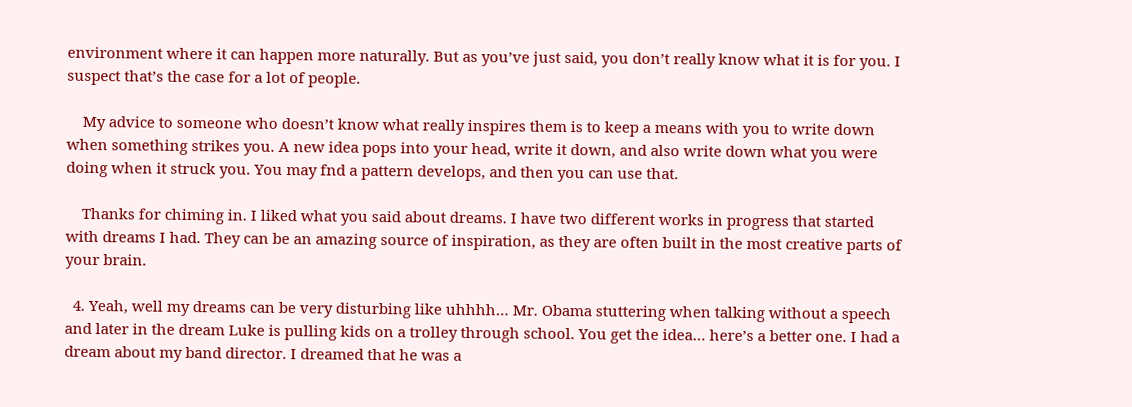environment where it can happen more naturally. But as you’ve just said, you don’t really know what it is for you. I suspect that’s the case for a lot of people.

    My advice to someone who doesn’t know what really inspires them is to keep a means with you to write down when something strikes you. A new idea pops into your head, write it down, and also write down what you were doing when it struck you. You may fnd a pattern develops, and then you can use that.

    Thanks for chiming in. I liked what you said about dreams. I have two different works in progress that started with dreams I had. They can be an amazing source of inspiration, as they are often built in the most creative parts of your brain.

  4. Yeah, well my dreams can be very disturbing like uhhhh… Mr. Obama stuttering when talking without a speech and later in the dream Luke is pulling kids on a trolley through school. You get the idea… here’s a better one. I had a dream about my band director. I dreamed that he was a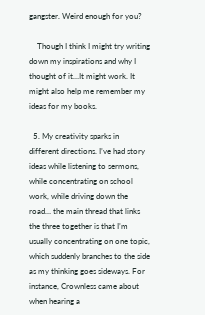gangster. Weird enough for you?

    Though I think I might try writing down my inspirations and why I thought of it…It might work. It might also help me remember my ideas for my books.

  5. My creativity sparks in different directions. I’ve had story ideas while listening to sermons, while concentrating on school work, while driving down the road… the main thread that links the three together is that I’m usually concentrating on one topic, which suddenly branches to the side as my thinking goes sideways. For instance, Crownless came about when hearing a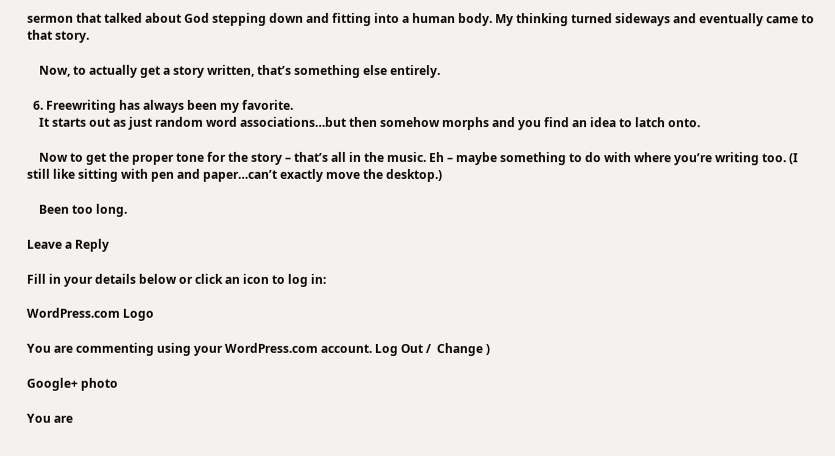sermon that talked about God stepping down and fitting into a human body. My thinking turned sideways and eventually came to that story.

    Now, to actually get a story written, that’s something else entirely.

  6. Freewriting has always been my favorite.
    It starts out as just random word associations…but then somehow morphs and you find an idea to latch onto.

    Now to get the proper tone for the story – that’s all in the music. Eh – maybe something to do with where you’re writing too. (I still like sitting with pen and paper…can’t exactly move the desktop.)

    Been too long.

Leave a Reply

Fill in your details below or click an icon to log in:

WordPress.com Logo

You are commenting using your WordPress.com account. Log Out /  Change )

Google+ photo

You are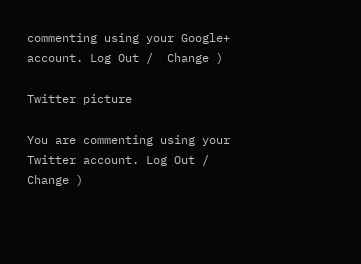commenting using your Google+ account. Log Out /  Change )

Twitter picture

You are commenting using your Twitter account. Log Out /  Change )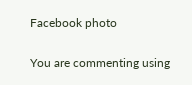Facebook photo

You are commenting using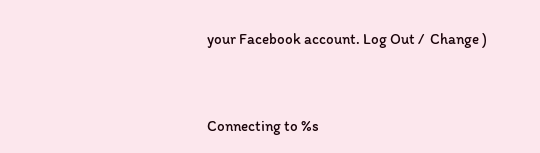your Facebook account. Log Out /  Change )


Connecting to %s